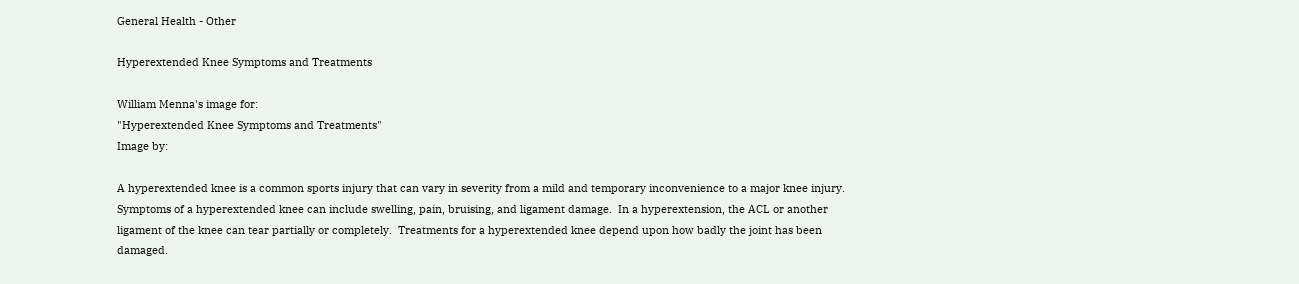General Health - Other

Hyperextended Knee Symptoms and Treatments

William Menna's image for:
"Hyperextended Knee Symptoms and Treatments"
Image by:

A hyperextended knee is a common sports injury that can vary in severity from a mild and temporary inconvenience to a major knee injury.  Symptoms of a hyperextended knee can include swelling, pain, bruising, and ligament damage.  In a hyperextension, the ACL or another ligament of the knee can tear partially or completely.  Treatments for a hyperextended knee depend upon how badly the joint has been damaged.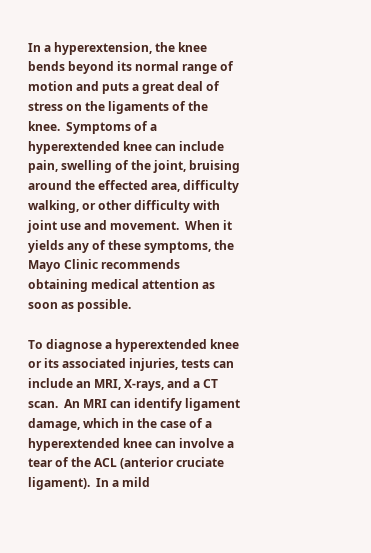In a hyperextension, the knee bends beyond its normal range of motion and puts a great deal of stress on the ligaments of the knee.  Symptoms of a hyperextended knee can include pain, swelling of the joint, bruising around the effected area, difficulty walking, or other difficulty with joint use and movement.  When it yields any of these symptoms, the Mayo Clinic recommends obtaining medical attention as soon as possible.

To diagnose a hyperextended knee or its associated injuries, tests can include an MRI, X-rays, and a CT scan.  An MRI can identify ligament damage, which in the case of a hyperextended knee can involve a tear of the ACL (anterior cruciate ligament).  In a mild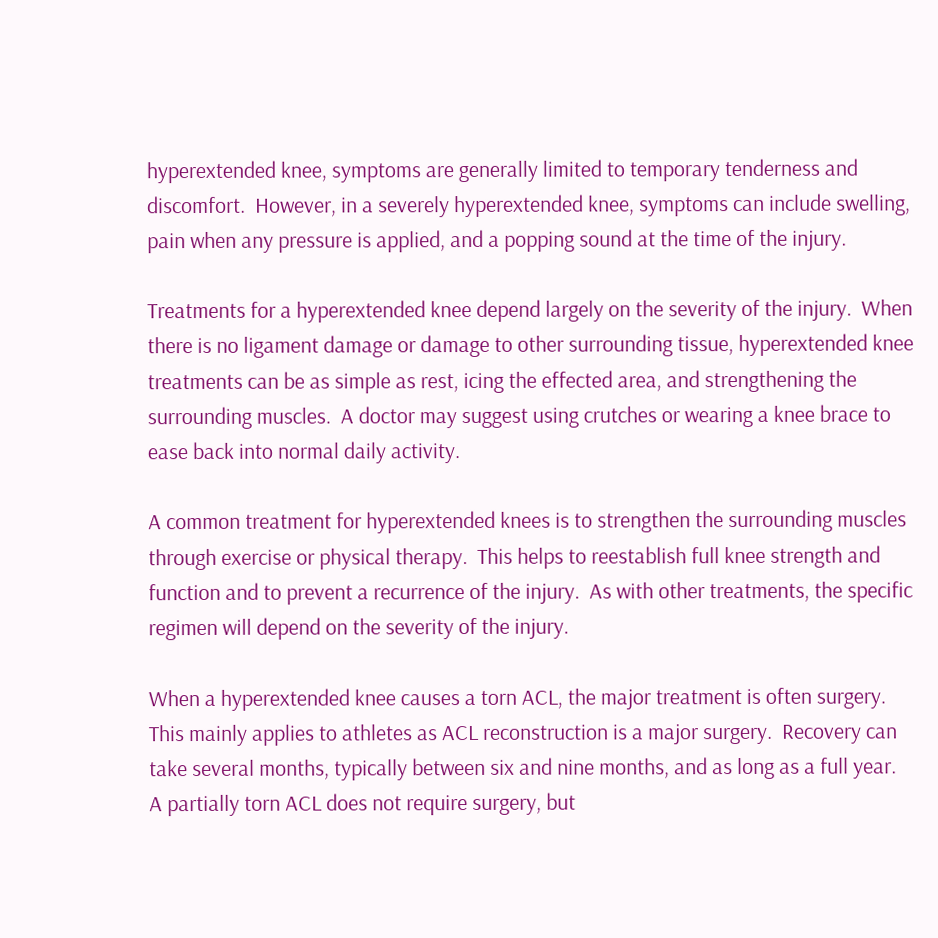hyperextended knee, symptoms are generally limited to temporary tenderness and discomfort.  However, in a severely hyperextended knee, symptoms can include swelling, pain when any pressure is applied, and a popping sound at the time of the injury.

Treatments for a hyperextended knee depend largely on the severity of the injury.  When there is no ligament damage or damage to other surrounding tissue, hyperextended knee treatments can be as simple as rest, icing the effected area, and strengthening the surrounding muscles.  A doctor may suggest using crutches or wearing a knee brace to ease back into normal daily activity.

A common treatment for hyperextended knees is to strengthen the surrounding muscles through exercise or physical therapy.  This helps to reestablish full knee strength and function and to prevent a recurrence of the injury.  As with other treatments, the specific regimen will depend on the severity of the injury.

When a hyperextended knee causes a torn ACL, the major treatment is often surgery.  This mainly applies to athletes as ACL reconstruction is a major surgery.  Recovery can take several months, typically between six and nine months, and as long as a full year.  A partially torn ACL does not require surgery, but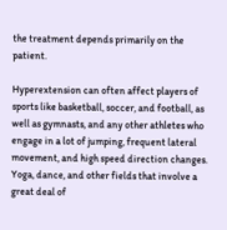the treatment depends primarily on the patient.

Hyperextension can often affect players of sports like basketball, soccer, and football, as well as gymnasts, and any other athletes who engage in a lot of jumping, frequent lateral movement, and high speed direction changes.  Yoga, dance, and other fields that involve a great deal of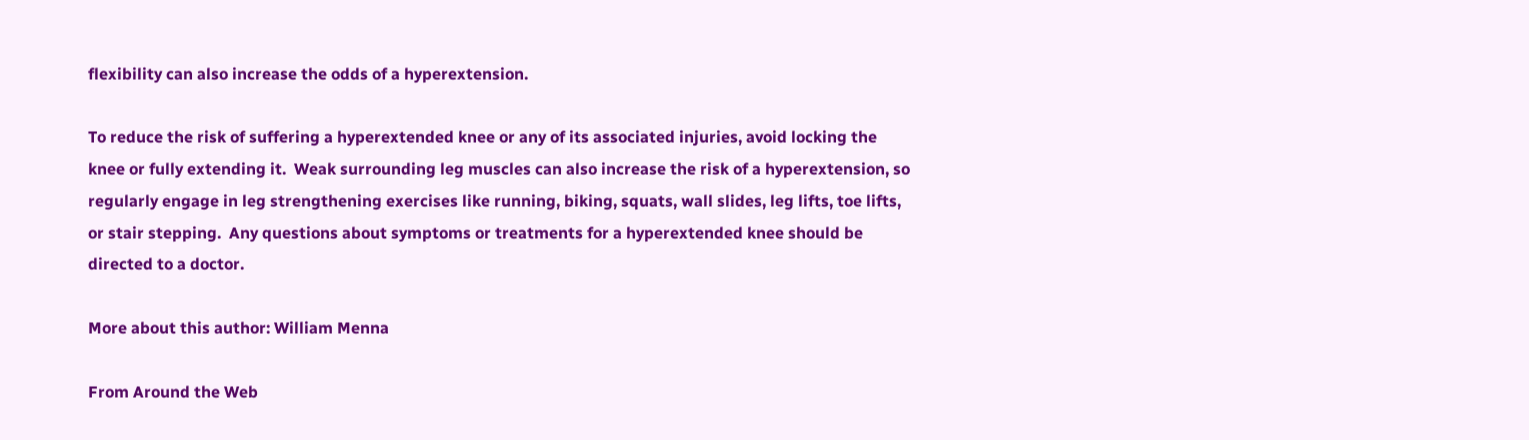flexibility can also increase the odds of a hyperextension.

To reduce the risk of suffering a hyperextended knee or any of its associated injuries, avoid locking the knee or fully extending it.  Weak surrounding leg muscles can also increase the risk of a hyperextension, so regularly engage in leg strengthening exercises like running, biking, squats, wall slides, leg lifts, toe lifts, or stair stepping.  Any questions about symptoms or treatments for a hyperextended knee should be directed to a doctor.

More about this author: William Menna

From Around the Web